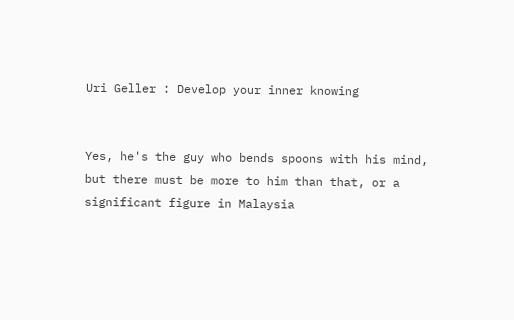Uri Geller : Develop your inner knowing


Yes, he's the guy who bends spoons with his mind, but there must be more to him than that, or a significant figure in Malaysia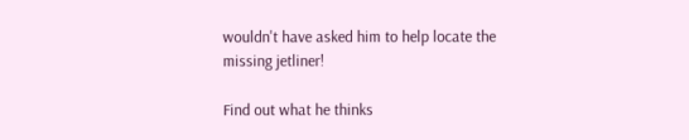wouldn't have asked him to help locate the missing jetliner!

Find out what he thinks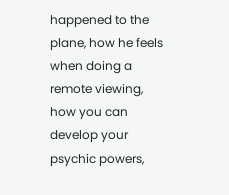happened to the plane, how he feels when doing a remote viewing, how you can develop your psychic powers,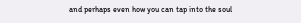and perhaps even how you can tap into the soul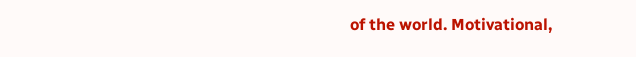of the world. Motivational,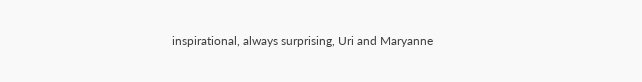inspirational, always surprising, Uri and Maryanne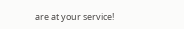are at your service!